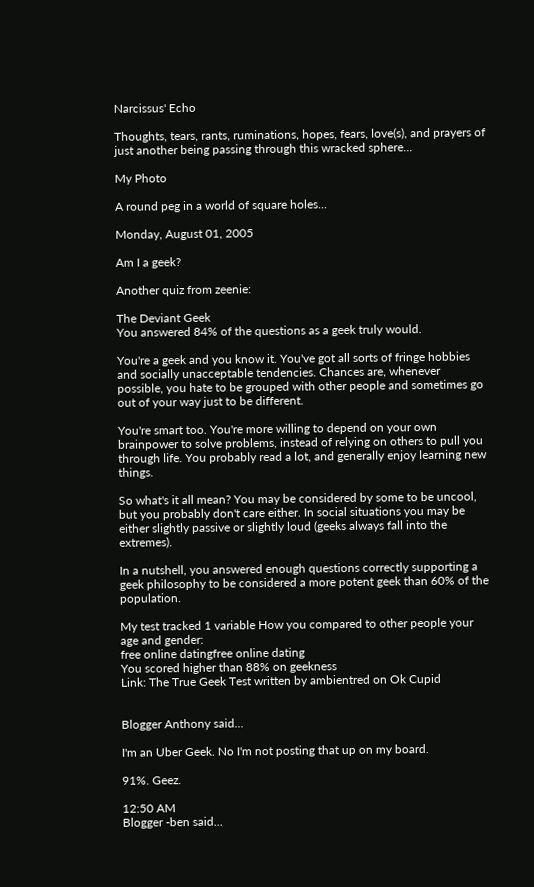Narcissus' Echo

Thoughts, tears, rants, ruminations, hopes, fears, love(s), and prayers of just another being passing through this wracked sphere...

My Photo

A round peg in a world of square holes...

Monday, August 01, 2005

Am I a geek?

Another quiz from zeenie:

The Deviant Geek
You answered 84% of the questions as a geek truly would.

You're a geek and you know it. You've got all sorts of fringe hobbies and socially unacceptable tendencies. Chances are, whenever possible, you hate to be grouped with other people and sometimes go out of your way just to be different.

You're smart too. You're more willing to depend on your own brainpower to solve problems, instead of relying on others to pull you through life. You probably read a lot, and generally enjoy learning new things.

So what's it all mean? You may be considered by some to be uncool, but you probably don't care either. In social situations you may be either slightly passive or slightly loud (geeks always fall into the extremes).

In a nutshell, you answered enough questions correctly supporting a geek philosophy to be considered a more potent geek than 60% of the population.

My test tracked 1 variable How you compared to other people your age and gender:
free online datingfree online dating
You scored higher than 88% on geekness
Link: The True Geek Test written by ambientred on Ok Cupid


Blogger Anthony said...

I'm an Uber Geek. No I'm not posting that up on my board.

91%. Geez.

12:50 AM
Blogger -ben said...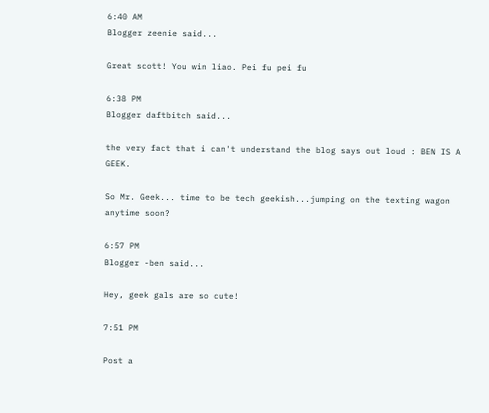6:40 AM
Blogger zeenie said...

Great scott! You win liao. Pei fu pei fu

6:38 PM
Blogger daftbitch said...

the very fact that i can't understand the blog says out loud : BEN IS A GEEK.

So Mr. Geek... time to be tech geekish...jumping on the texting wagon anytime soon?

6:57 PM
Blogger -ben said...

Hey, geek gals are so cute!

7:51 PM

Post a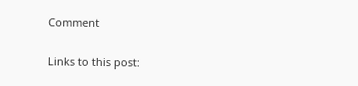Comment

Links to this post: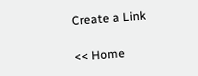Create a Link

<< Home